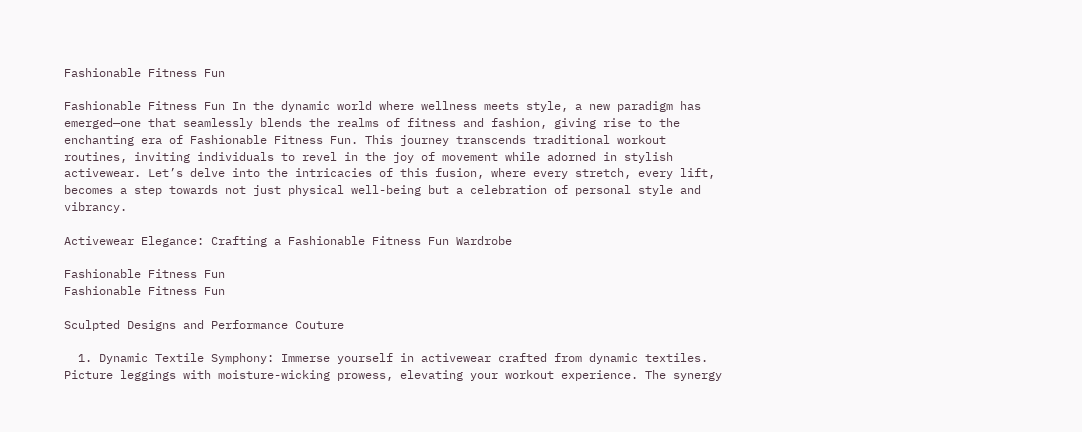Fashionable Fitness Fun

Fashionable Fitness Fun In the dynamic world where wellness meets style, a new paradigm has emerged—one that seamlessly blends the realms of fitness and fashion, giving rise to the enchanting era of Fashionable Fitness Fun. This journey transcends traditional workout routines, inviting individuals to revel in the joy of movement while adorned in stylish activewear. Let’s delve into the intricacies of this fusion, where every stretch, every lift, becomes a step towards not just physical well-being but a celebration of personal style and vibrancy.

Activewear Elegance: Crafting a Fashionable Fitness Fun Wardrobe

Fashionable Fitness Fun
Fashionable Fitness Fun

Sculpted Designs and Performance Couture

  1. Dynamic Textile Symphony: Immerse yourself in activewear crafted from dynamic textiles. Picture leggings with moisture-wicking prowess, elevating your workout experience. The synergy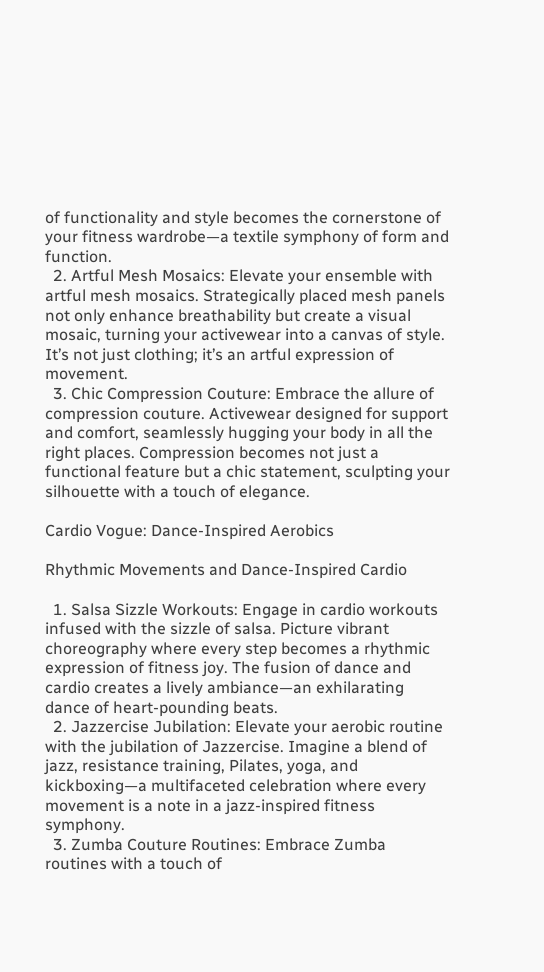of functionality and style becomes the cornerstone of your fitness wardrobe—a textile symphony of form and function.
  2. Artful Mesh Mosaics: Elevate your ensemble with artful mesh mosaics. Strategically placed mesh panels not only enhance breathability but create a visual mosaic, turning your activewear into a canvas of style. It’s not just clothing; it’s an artful expression of movement.
  3. Chic Compression Couture: Embrace the allure of compression couture. Activewear designed for support and comfort, seamlessly hugging your body in all the right places. Compression becomes not just a functional feature but a chic statement, sculpting your silhouette with a touch of elegance.

Cardio Vogue: Dance-Inspired Aerobics

Rhythmic Movements and Dance-Inspired Cardio

  1. Salsa Sizzle Workouts: Engage in cardio workouts infused with the sizzle of salsa. Picture vibrant choreography where every step becomes a rhythmic expression of fitness joy. The fusion of dance and cardio creates a lively ambiance—an exhilarating dance of heart-pounding beats.
  2. Jazzercise Jubilation: Elevate your aerobic routine with the jubilation of Jazzercise. Imagine a blend of jazz, resistance training, Pilates, yoga, and kickboxing—a multifaceted celebration where every movement is a note in a jazz-inspired fitness symphony.
  3. Zumba Couture Routines: Embrace Zumba routines with a touch of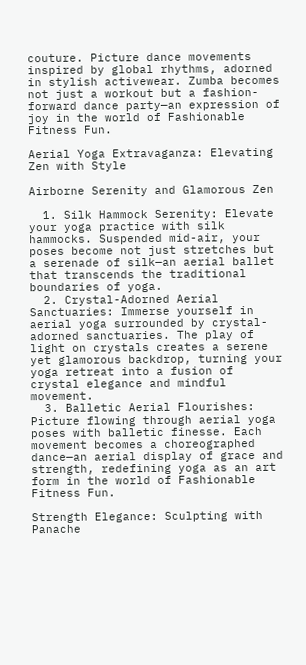couture. Picture dance movements inspired by global rhythms, adorned in stylish activewear. Zumba becomes not just a workout but a fashion-forward dance party—an expression of joy in the world of Fashionable Fitness Fun.

Aerial Yoga Extravaganza: Elevating Zen with Style

Airborne Serenity and Glamorous Zen

  1. Silk Hammock Serenity: Elevate your yoga practice with silk hammocks. Suspended mid-air, your poses become not just stretches but a serenade of silk—an aerial ballet that transcends the traditional boundaries of yoga.
  2. Crystal-Adorned Aerial Sanctuaries: Immerse yourself in aerial yoga surrounded by crystal-adorned sanctuaries. The play of light on crystals creates a serene yet glamorous backdrop, turning your yoga retreat into a fusion of crystal elegance and mindful movement.
  3. Balletic Aerial Flourishes: Picture flowing through aerial yoga poses with balletic finesse. Each movement becomes a choreographed dance—an aerial display of grace and strength, redefining yoga as an art form in the world of Fashionable Fitness Fun.

Strength Elegance: Sculpting with Panache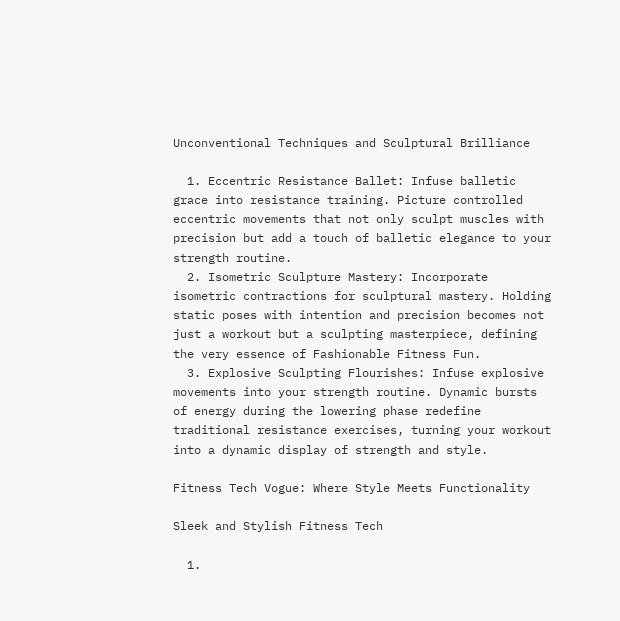Unconventional Techniques and Sculptural Brilliance

  1. Eccentric Resistance Ballet: Infuse balletic grace into resistance training. Picture controlled eccentric movements that not only sculpt muscles with precision but add a touch of balletic elegance to your strength routine.
  2. Isometric Sculpture Mastery: Incorporate isometric contractions for sculptural mastery. Holding static poses with intention and precision becomes not just a workout but a sculpting masterpiece, defining the very essence of Fashionable Fitness Fun.
  3. Explosive Sculpting Flourishes: Infuse explosive movements into your strength routine. Dynamic bursts of energy during the lowering phase redefine traditional resistance exercises, turning your workout into a dynamic display of strength and style.

Fitness Tech Vogue: Where Style Meets Functionality

Sleek and Stylish Fitness Tech

  1.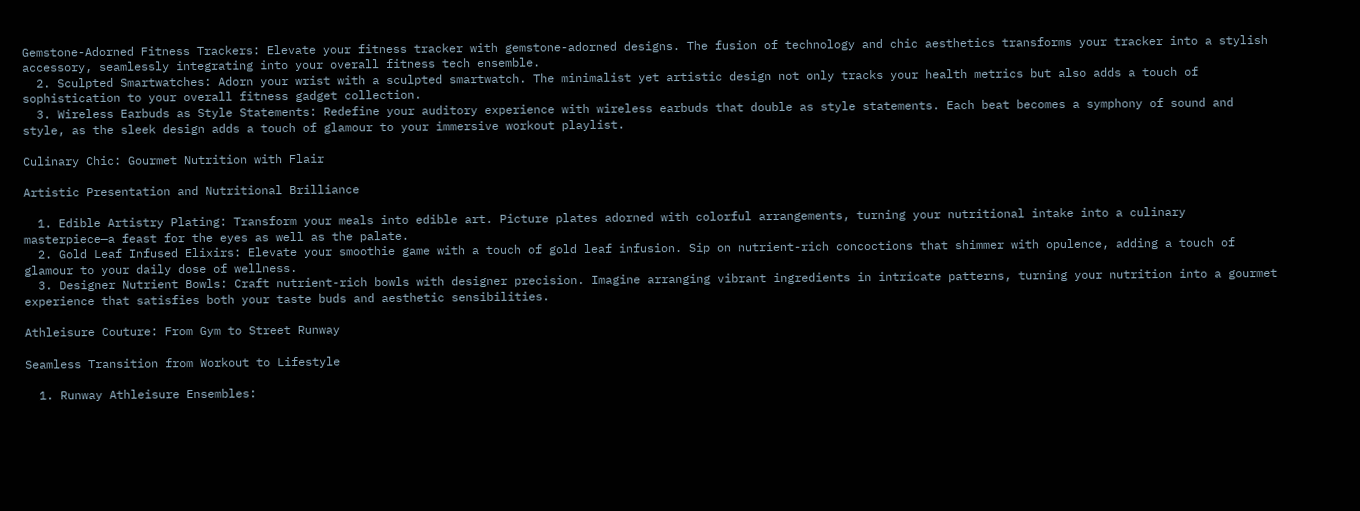Gemstone-Adorned Fitness Trackers: Elevate your fitness tracker with gemstone-adorned designs. The fusion of technology and chic aesthetics transforms your tracker into a stylish accessory, seamlessly integrating into your overall fitness tech ensemble.
  2. Sculpted Smartwatches: Adorn your wrist with a sculpted smartwatch. The minimalist yet artistic design not only tracks your health metrics but also adds a touch of sophistication to your overall fitness gadget collection.
  3. Wireless Earbuds as Style Statements: Redefine your auditory experience with wireless earbuds that double as style statements. Each beat becomes a symphony of sound and style, as the sleek design adds a touch of glamour to your immersive workout playlist.

Culinary Chic: Gourmet Nutrition with Flair

Artistic Presentation and Nutritional Brilliance

  1. Edible Artistry Plating: Transform your meals into edible art. Picture plates adorned with colorful arrangements, turning your nutritional intake into a culinary masterpiece—a feast for the eyes as well as the palate.
  2. Gold Leaf Infused Elixirs: Elevate your smoothie game with a touch of gold leaf infusion. Sip on nutrient-rich concoctions that shimmer with opulence, adding a touch of glamour to your daily dose of wellness.
  3. Designer Nutrient Bowls: Craft nutrient-rich bowls with designer precision. Imagine arranging vibrant ingredients in intricate patterns, turning your nutrition into a gourmet experience that satisfies both your taste buds and aesthetic sensibilities.

Athleisure Couture: From Gym to Street Runway

Seamless Transition from Workout to Lifestyle

  1. Runway Athleisure Ensembles: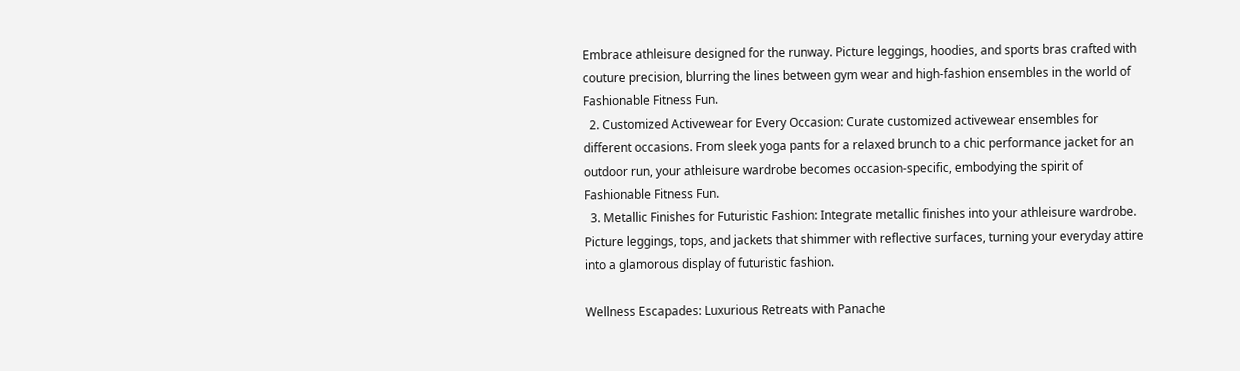Embrace athleisure designed for the runway. Picture leggings, hoodies, and sports bras crafted with couture precision, blurring the lines between gym wear and high-fashion ensembles in the world of Fashionable Fitness Fun.
  2. Customized Activewear for Every Occasion: Curate customized activewear ensembles for different occasions. From sleek yoga pants for a relaxed brunch to a chic performance jacket for an outdoor run, your athleisure wardrobe becomes occasion-specific, embodying the spirit of Fashionable Fitness Fun.
  3. Metallic Finishes for Futuristic Fashion: Integrate metallic finishes into your athleisure wardrobe. Picture leggings, tops, and jackets that shimmer with reflective surfaces, turning your everyday attire into a glamorous display of futuristic fashion.

Wellness Escapades: Luxurious Retreats with Panache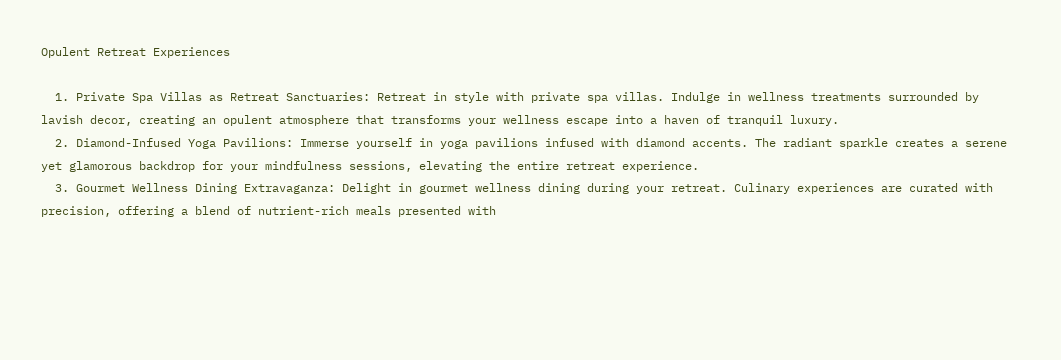Opulent Retreat Experiences

  1. Private Spa Villas as Retreat Sanctuaries: Retreat in style with private spa villas. Indulge in wellness treatments surrounded by lavish decor, creating an opulent atmosphere that transforms your wellness escape into a haven of tranquil luxury.
  2. Diamond-Infused Yoga Pavilions: Immerse yourself in yoga pavilions infused with diamond accents. The radiant sparkle creates a serene yet glamorous backdrop for your mindfulness sessions, elevating the entire retreat experience.
  3. Gourmet Wellness Dining Extravaganza: Delight in gourmet wellness dining during your retreat. Culinary experiences are curated with precision, offering a blend of nutrient-rich meals presented with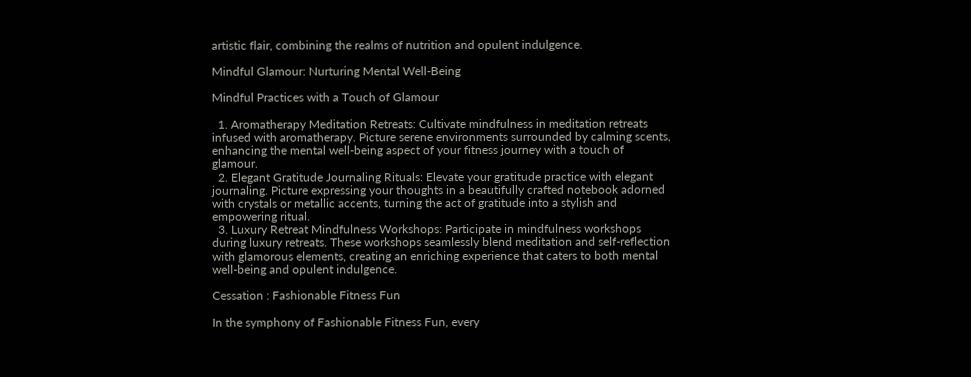artistic flair, combining the realms of nutrition and opulent indulgence.

Mindful Glamour: Nurturing Mental Well-Being

Mindful Practices with a Touch of Glamour

  1. Aromatherapy Meditation Retreats: Cultivate mindfulness in meditation retreats infused with aromatherapy. Picture serene environments surrounded by calming scents, enhancing the mental well-being aspect of your fitness journey with a touch of glamour.
  2. Elegant Gratitude Journaling Rituals: Elevate your gratitude practice with elegant journaling. Picture expressing your thoughts in a beautifully crafted notebook adorned with crystals or metallic accents, turning the act of gratitude into a stylish and empowering ritual.
  3. Luxury Retreat Mindfulness Workshops: Participate in mindfulness workshops during luxury retreats. These workshops seamlessly blend meditation and self-reflection with glamorous elements, creating an enriching experience that caters to both mental well-being and opulent indulgence.

Cessation : Fashionable Fitness Fun

In the symphony of Fashionable Fitness Fun, every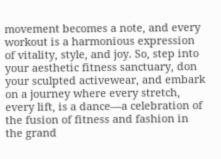movement becomes a note, and every workout is a harmonious expression of vitality, style, and joy. So, step into your aesthetic fitness sanctuary, don your sculpted activewear, and embark on a journey where every stretch, every lift, is a dance—a celebration of the fusion of fitness and fashion in the grand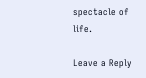spectacle of life.

Leave a Reply